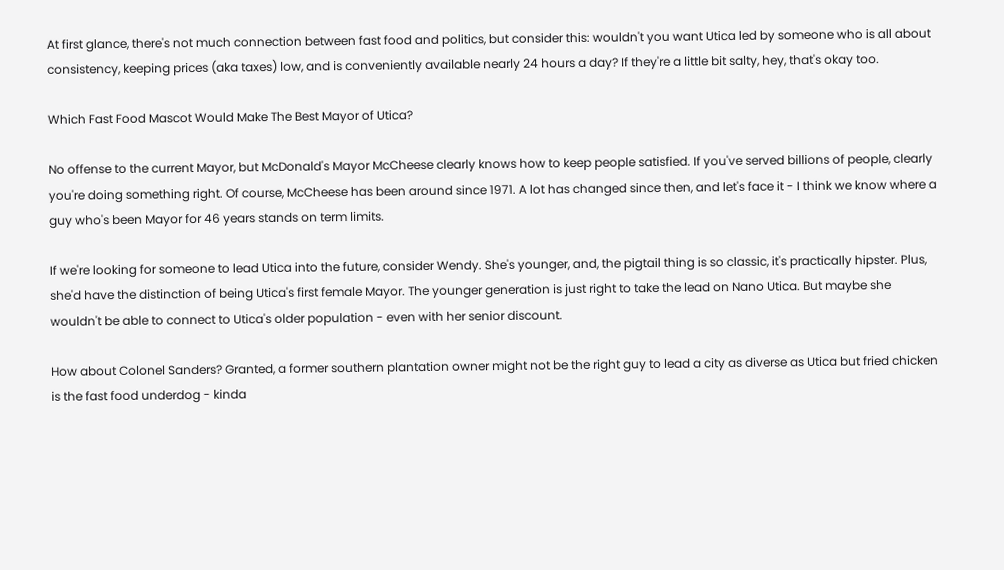At first glance, there's not much connection between fast food and politics, but consider this: wouldn't you want Utica led by someone who is all about consistency, keeping prices (aka taxes) low, and is conveniently available nearly 24 hours a day? If they're a little bit salty, hey, that's okay too.

Which Fast Food Mascot Would Make The Best Mayor of Utica?

No offense to the current Mayor, but McDonald's Mayor McCheese clearly knows how to keep people satisfied. If you've served billions of people, clearly you're doing something right. Of course, McCheese has been around since 1971. A lot has changed since then, and let's face it - I think we know where a guy who's been Mayor for 46 years stands on term limits.

If we're looking for someone to lead Utica into the future, consider Wendy. She's younger, and, the pigtail thing is so classic, it's practically hipster. Plus, she'd have the distinction of being Utica's first female Mayor. The younger generation is just right to take the lead on Nano Utica. But maybe she wouldn't be able to connect to Utica's older population - even with her senior discount.

How about Colonel Sanders? Granted, a former southern plantation owner might not be the right guy to lead a city as diverse as Utica but fried chicken is the fast food underdog - kinda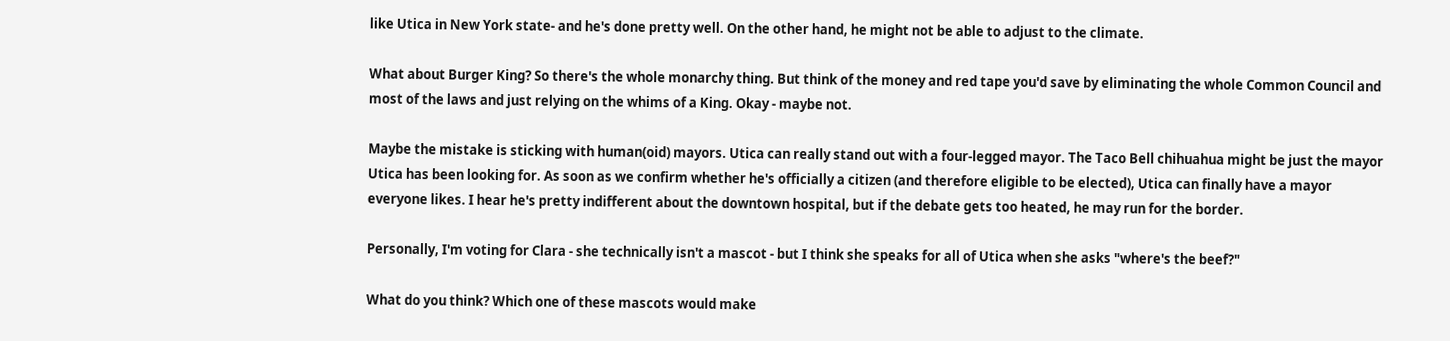like Utica in New York state- and he's done pretty well. On the other hand, he might not be able to adjust to the climate.

What about Burger King? So there's the whole monarchy thing. But think of the money and red tape you'd save by eliminating the whole Common Council and most of the laws and just relying on the whims of a King. Okay - maybe not.

Maybe the mistake is sticking with human(oid) mayors. Utica can really stand out with a four-legged mayor. The Taco Bell chihuahua might be just the mayor Utica has been looking for. As soon as we confirm whether he's officially a citizen (and therefore eligible to be elected), Utica can finally have a mayor everyone likes. I hear he's pretty indifferent about the downtown hospital, but if the debate gets too heated, he may run for the border.

Personally, I'm voting for Clara - she technically isn't a mascot - but I think she speaks for all of Utica when she asks "where's the beef?"

What do you think? Which one of these mascots would make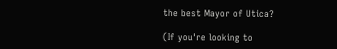the best Mayor of Utica?

(If you're looking to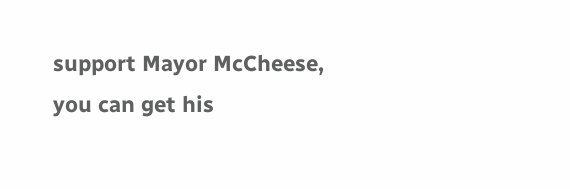support Mayor McCheese, you can get his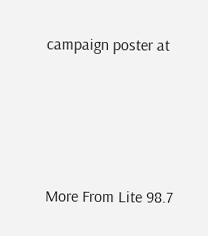campaign poster at




More From Lite 98.7